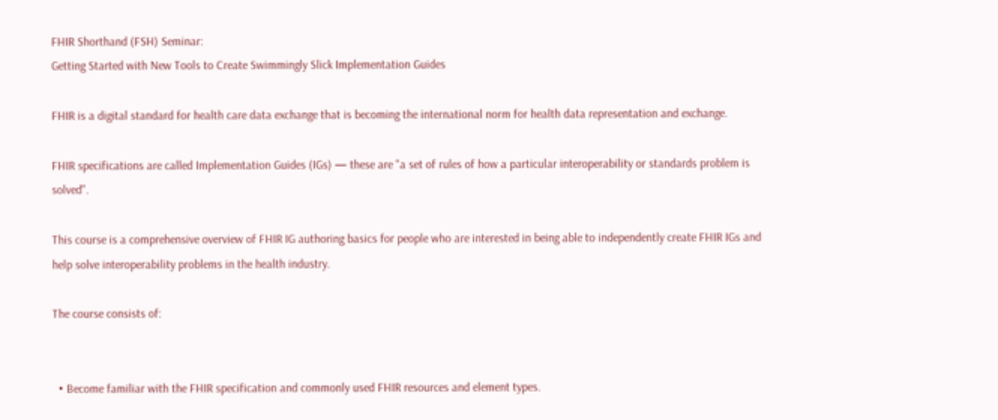FHIR Shorthand (FSH) Seminar:
Getting Started with New Tools to Create Swimmingly Slick Implementation Guides

FHIR is a digital standard for health care data exchange that is becoming the international norm for health data representation and exchange.

FHIR specifications are called Implementation Guides (IGs) — these are "a set of rules of how a particular interoperability or standards problem is solved".

This course is a comprehensive overview of FHIR IG authoring basics for people who are interested in being able to independently create FHIR IGs and help solve interoperability problems in the health industry.

The course consists of:


  • Become familiar with the FHIR specification and commonly used FHIR resources and element types.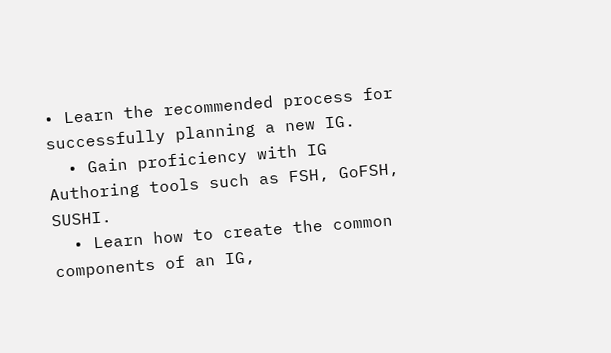• Learn the recommended process for successfully planning a new IG.
  • Gain proficiency with IG Authoring tools such as FSH, GoFSH, SUSHI.
  • Learn how to create the common components of an IG,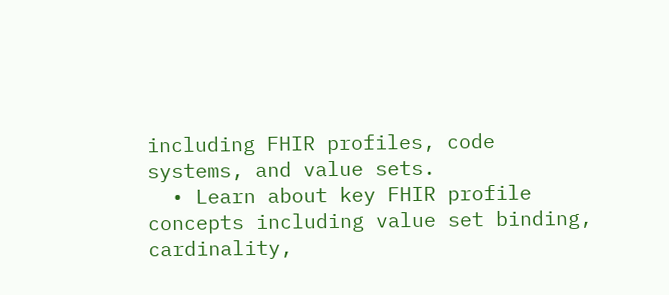including FHIR profiles, code systems, and value sets.
  • Learn about key FHIR profile concepts including value set binding, cardinality,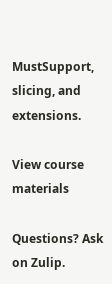MustSupport, slicing, and extensions.

View course materials

Questions? Ask on Zulip.